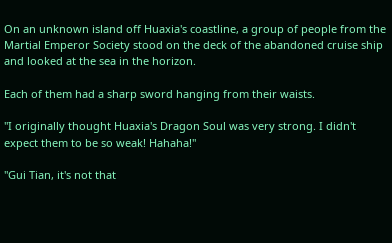On an unknown island off Huaxia's coastline, a group of people from the Martial Emperor Society stood on the deck of the abandoned cruise ship and looked at the sea in the horizon.

Each of them had a sharp sword hanging from their waists.

"I originally thought Huaxia's Dragon Soul was very strong. I didn't expect them to be so weak! Hahaha!"

"Gui Tian, it's not that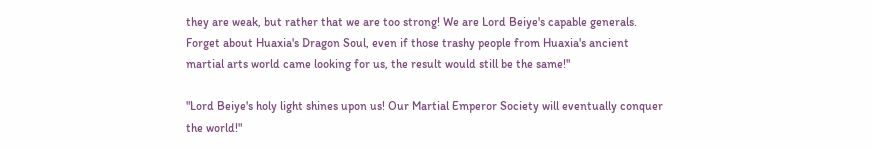they are weak, but rather that we are too strong! We are Lord Beiye's capable generals. Forget about Huaxia's Dragon Soul, even if those trashy people from Huaxia's ancient martial arts world came looking for us, the result would still be the same!"

"Lord Beiye's holy light shines upon us! Our Martial Emperor Society will eventually conquer the world!"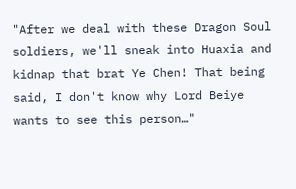"After we deal with these Dragon Soul soldiers, we'll sneak into Huaxia and kidnap that brat Ye Chen! That being said, I don't know why Lord Beiye wants to see this person…"